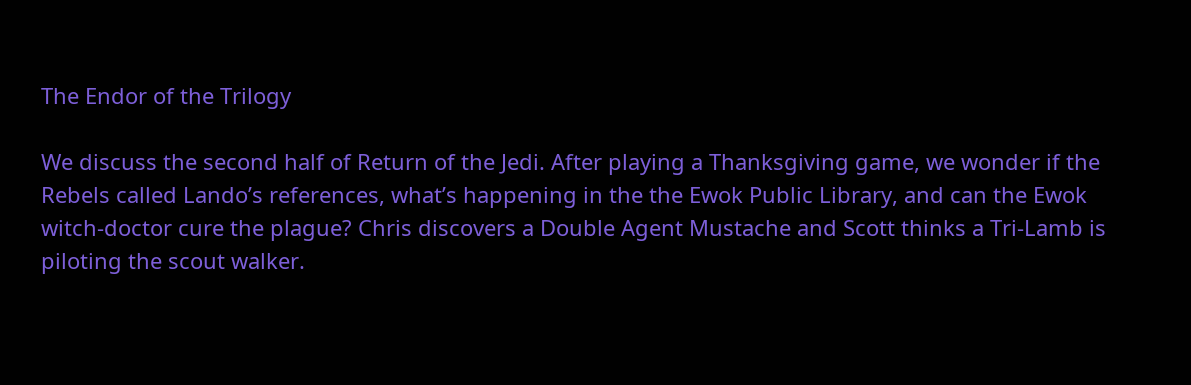The Endor of the Trilogy

We discuss the second half of Return of the Jedi. After playing a Thanksgiving game, we wonder if the Rebels called Lando’s references, what’s happening in the the Ewok Public Library, and can the Ewok witch-doctor cure the plague? Chris discovers a Double Agent Mustache and Scott thinks a Tri-Lamb is piloting the scout walker.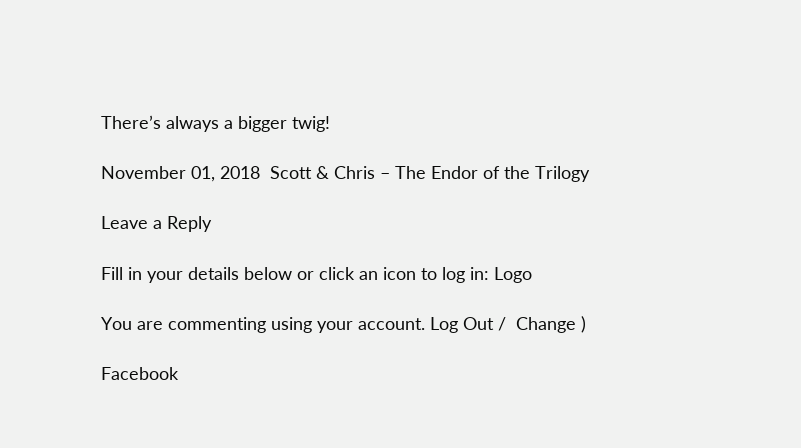There’s always a bigger twig!

November 01, 2018  Scott & Chris – The Endor of the Trilogy

Leave a Reply

Fill in your details below or click an icon to log in: Logo

You are commenting using your account. Log Out /  Change )

Facebook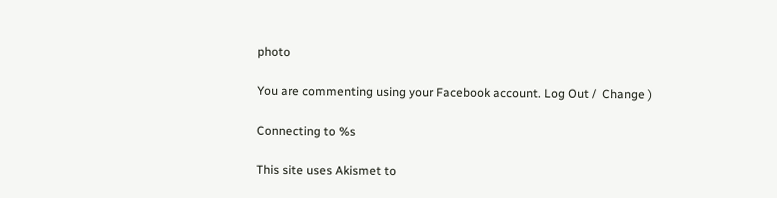photo

You are commenting using your Facebook account. Log Out /  Change )

Connecting to %s

This site uses Akismet to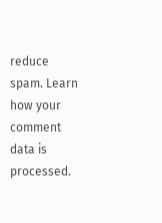reduce spam. Learn how your comment data is processed.